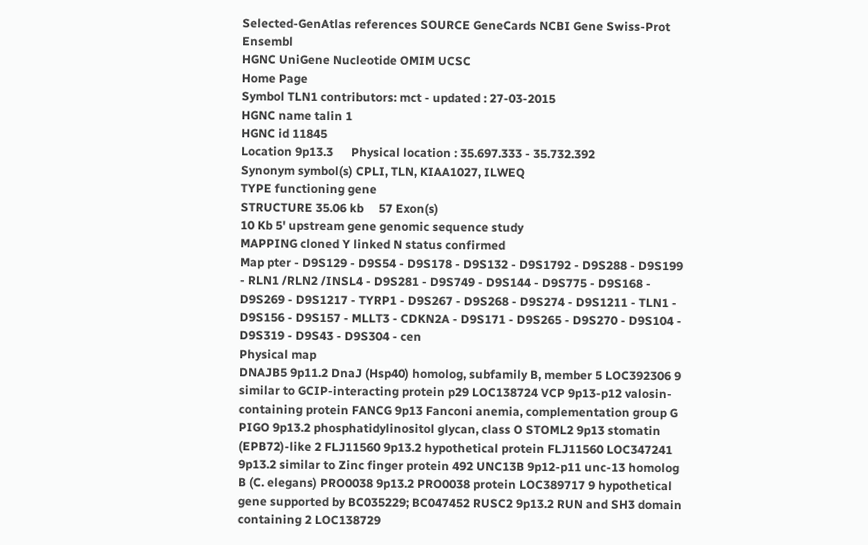Selected-GenAtlas references SOURCE GeneCards NCBI Gene Swiss-Prot Ensembl
HGNC UniGene Nucleotide OMIM UCSC
Home Page
Symbol TLN1 contributors: mct - updated : 27-03-2015
HGNC name talin 1
HGNC id 11845
Location 9p13.3      Physical location : 35.697.333 - 35.732.392
Synonym symbol(s) CPLI, TLN, KIAA1027, ILWEQ
TYPE functioning gene
STRUCTURE 35.06 kb     57 Exon(s)
10 Kb 5' upstream gene genomic sequence study
MAPPING cloned Y linked N status confirmed
Map pter - D9S129 - D9S54 - D9S178 - D9S132 - D9S1792 - D9S288 - D9S199 - RLN1 /RLN2 /INSL4 - D9S281 - D9S749 - D9S144 - D9S775 - D9S168 - D9S269 - D9S1217 - TYRP1 - D9S267 - D9S268 - D9S274 - D9S1211 - TLN1 - D9S156 - D9S157 - MLLT3 - CDKN2A - D9S171 - D9S265 - D9S270 - D9S104 - D9S319 - D9S43 - D9S304 - cen
Physical map
DNAJB5 9p11.2 DnaJ (Hsp40) homolog, subfamily B, member 5 LOC392306 9 similar to GCIP-interacting protein p29 LOC138724 VCP 9p13-p12 valosin-containing protein FANCG 9p13 Fanconi anemia, complementation group G PIGO 9p13.2 phosphatidylinositol glycan, class O STOML2 9p13 stomatin (EPB72)-like 2 FLJ11560 9p13.2 hypothetical protein FLJ11560 LOC347241 9p13.2 similar to Zinc finger protein 492 UNC13B 9p12-p11 unc-13 homolog B (C. elegans) PRO0038 9p13.2 PRO0038 protein LOC389717 9 hypothetical gene supported by BC035229; BC047452 RUSC2 9p13.2 RUN and SH3 domain containing 2 LOC138729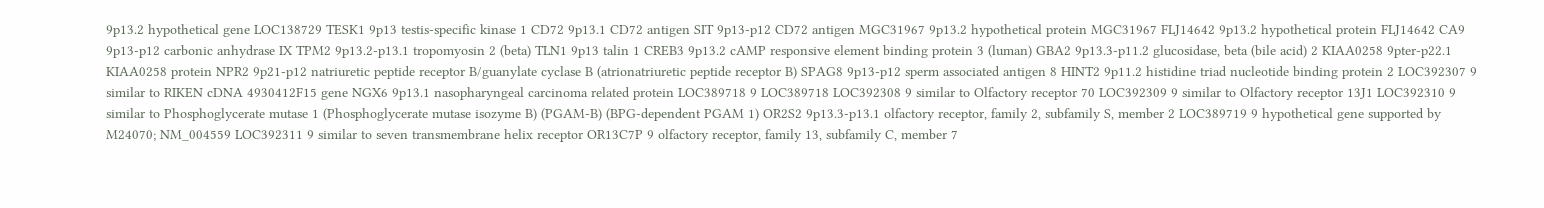9p13.2 hypothetical gene LOC138729 TESK1 9p13 testis-specific kinase 1 CD72 9p13.1 CD72 antigen SIT 9p13-p12 CD72 antigen MGC31967 9p13.2 hypothetical protein MGC31967 FLJ14642 9p13.2 hypothetical protein FLJ14642 CA9 9p13-p12 carbonic anhydrase IX TPM2 9p13.2-p13.1 tropomyosin 2 (beta) TLN1 9p13 talin 1 CREB3 9p13.2 cAMP responsive element binding protein 3 (luman) GBA2 9p13.3-p11.2 glucosidase, beta (bile acid) 2 KIAA0258 9pter-p22.1 KIAA0258 protein NPR2 9p21-p12 natriuretic peptide receptor B/guanylate cyclase B (atrionatriuretic peptide receptor B) SPAG8 9p13-p12 sperm associated antigen 8 HINT2 9p11.2 histidine triad nucleotide binding protein 2 LOC392307 9 similar to RIKEN cDNA 4930412F15 gene NGX6 9p13.1 nasopharyngeal carcinoma related protein LOC389718 9 LOC389718 LOC392308 9 similar to Olfactory receptor 70 LOC392309 9 similar to Olfactory receptor 13J1 LOC392310 9 similar to Phosphoglycerate mutase 1 (Phosphoglycerate mutase isozyme B) (PGAM-B) (BPG-dependent PGAM 1) OR2S2 9p13.3-p13.1 olfactory receptor, family 2, subfamily S, member 2 LOC389719 9 hypothetical gene supported by M24070; NM_004559 LOC392311 9 similar to seven transmembrane helix receptor OR13C7P 9 olfactory receptor, family 13, subfamily C, member 7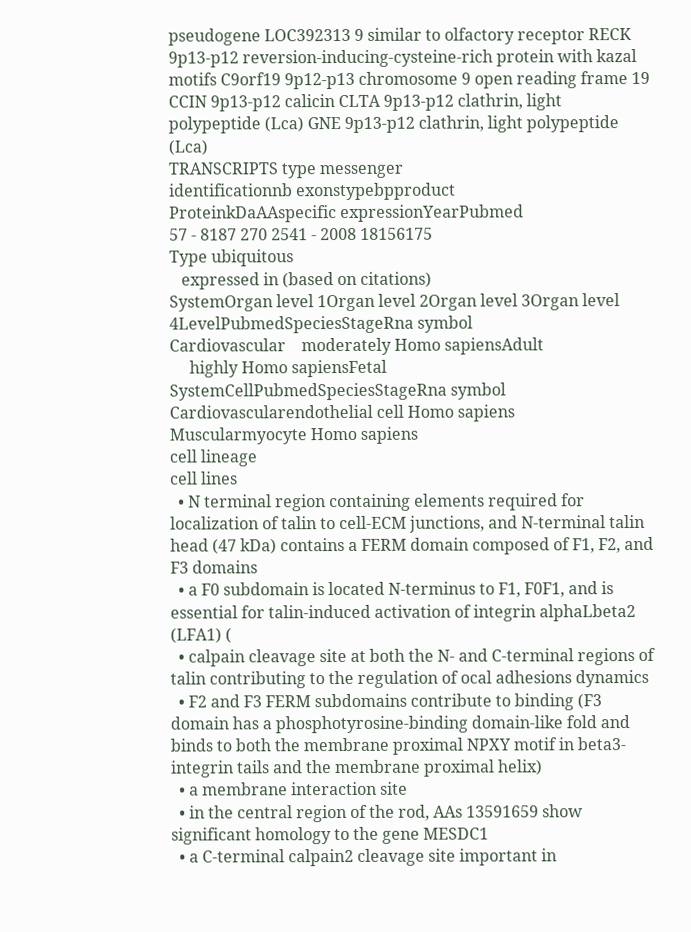pseudogene LOC392313 9 similar to olfactory receptor RECK 9p13-p12 reversion-inducing-cysteine-rich protein with kazal motifs C9orf19 9p12-p13 chromosome 9 open reading frame 19 CCIN 9p13-p12 calicin CLTA 9p13-p12 clathrin, light polypeptide (Lca) GNE 9p13-p12 clathrin, light polypeptide (Lca)
TRANSCRIPTS type messenger
identificationnb exonstypebpproduct
ProteinkDaAAspecific expressionYearPubmed
57 - 8187 270 2541 - 2008 18156175
Type ubiquitous
   expressed in (based on citations)
SystemOrgan level 1Organ level 2Organ level 3Organ level 4LevelPubmedSpeciesStageRna symbol
Cardiovascular    moderately Homo sapiensAdult
     highly Homo sapiensFetal
SystemCellPubmedSpeciesStageRna symbol
Cardiovascularendothelial cell Homo sapiens
Muscularmyocyte Homo sapiens
cell lineage
cell lines
  • N terminal region containing elements required for localization of talin to cell-ECM junctions, and N-terminal talin head (47 kDa) contains a FERM domain composed of F1, F2, and F3 domains
  • a F0 subdomain is located N-terminus to F1, F0F1, and is essential for talin-induced activation of integrin alphaLbeta2 (LFA1) (
  • calpain cleavage site at both the N- and C-terminal regions of talin contributing to the regulation of ocal adhesions dynamics
  • F2 and F3 FERM subdomains contribute to binding (F3 domain has a phosphotyrosine-binding domain-like fold and binds to both the membrane proximal NPXY motif in beta3-integrin tails and the membrane proximal helix)
  • a membrane interaction site
  • in the central region of the rod, AAs 13591659 show significant homology to the gene MESDC1
  • a C-terminal calpain2 cleavage site important in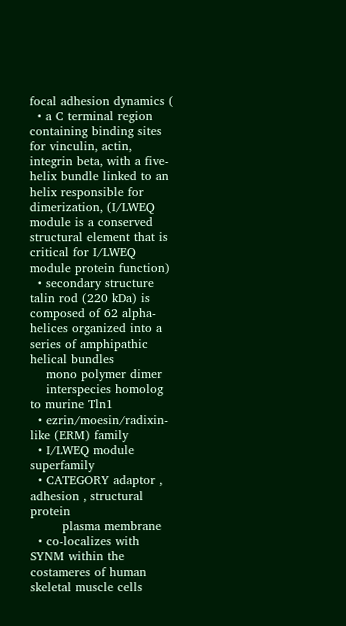focal adhesion dynamics (
  • a C terminal region containing binding sites for vinculin, actin, integrin beta, with a five-helix bundle linked to an helix responsible for dimerization, (I/LWEQ module is a conserved structural element that is critical for I/LWEQ module protein function)
  • secondary structure talin rod (220 kDa) is composed of 62 alpha-helices organized into a series of amphipathic helical bundles
    mono polymer dimer
    interspecies homolog to murine Tln1
  • ezrin/moesin/radixin-like (ERM) family
  • I/LWEQ module superfamily
  • CATEGORY adaptor , adhesion , structural protein
        plasma membrane
  • co-localizes with SYNM within the costameres of human skeletal muscle cells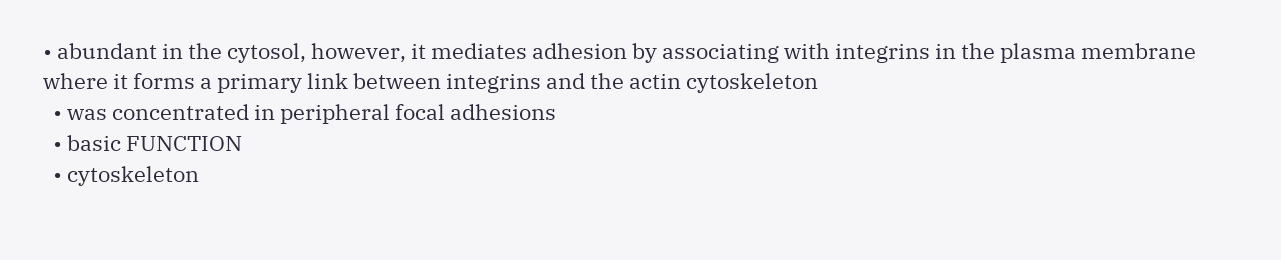• abundant in the cytosol, however, it mediates adhesion by associating with integrins in the plasma membrane where it forms a primary link between integrins and the actin cytoskeleton
  • was concentrated in peripheral focal adhesions
  • basic FUNCTION
  • cytoskeleton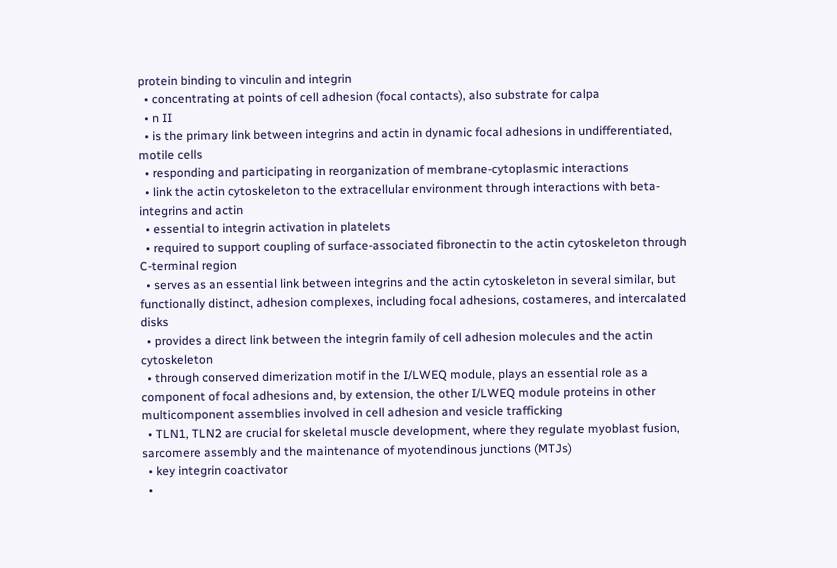protein binding to vinculin and integrin
  • concentrating at points of cell adhesion (focal contacts), also substrate for calpa
  • n II
  • is the primary link between integrins and actin in dynamic focal adhesions in undifferentiated, motile cells
  • responding and participating in reorganization of membrane-cytoplasmic interactions
  • link the actin cytoskeleton to the extracellular environment through interactions with beta-integrins and actin
  • essential to integrin activation in platelets
  • required to support coupling of surface-associated fibronectin to the actin cytoskeleton through C-terminal region
  • serves as an essential link between integrins and the actin cytoskeleton in several similar, but functionally distinct, adhesion complexes, including focal adhesions, costameres, and intercalated disks
  • provides a direct link between the integrin family of cell adhesion molecules and the actin cytoskeleton
  • through conserved dimerization motif in the I/LWEQ module, plays an essential role as a component of focal adhesions and, by extension, the other I/LWEQ module proteins in other multicomponent assemblies involved in cell adhesion and vesicle trafficking
  • TLN1, TLN2 are crucial for skeletal muscle development, where they regulate myoblast fusion, sarcomere assembly and the maintenance of myotendinous junctions (MTJs)
  • key integrin coactivator
  •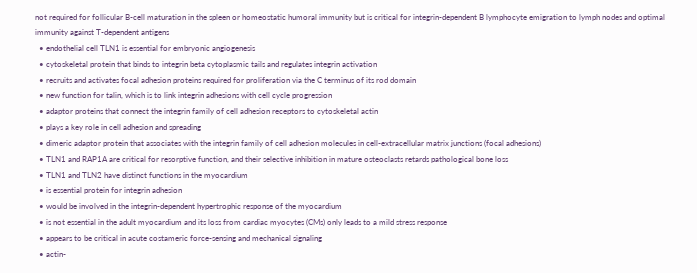not required for follicular B-cell maturation in the spleen or homeostatic humoral immunity but is critical for integrin-dependent B lymphocyte emigration to lymph nodes and optimal immunity against T-dependent antigens
  • endothelial cell TLN1 is essential for embryonic angiogenesis
  • cytoskeletal protein that binds to integrin beta cytoplasmic tails and regulates integrin activation
  • recruits and activates focal adhesion proteins required for proliferation via the C terminus of its rod domain
  • new function for talin, which is to link integrin adhesions with cell cycle progression
  • adaptor proteins that connect the integrin family of cell adhesion receptors to cytoskeletal actin
  • plays a key role in cell adhesion and spreading
  • dimeric adaptor protein that associates with the integrin family of cell adhesion molecules in cell-extracellular matrix junctions (focal adhesions)
  • TLN1 and RAP1A are critical for resorptive function, and their selective inhibition in mature osteoclasts retards pathological bone loss
  • TLN1 and TLN2 have distinct functions in the myocardium
  • is essential protein for integrin adhesion
  • would be involved in the integrin-dependent hypertrophic response of the myocardium
  • is not essential in the adult myocardium and its loss from cardiac myocytes (CMs) only leads to a mild stress response
  • appears to be critical in acute costameric force-sensing and mechanical signaling
  • actin-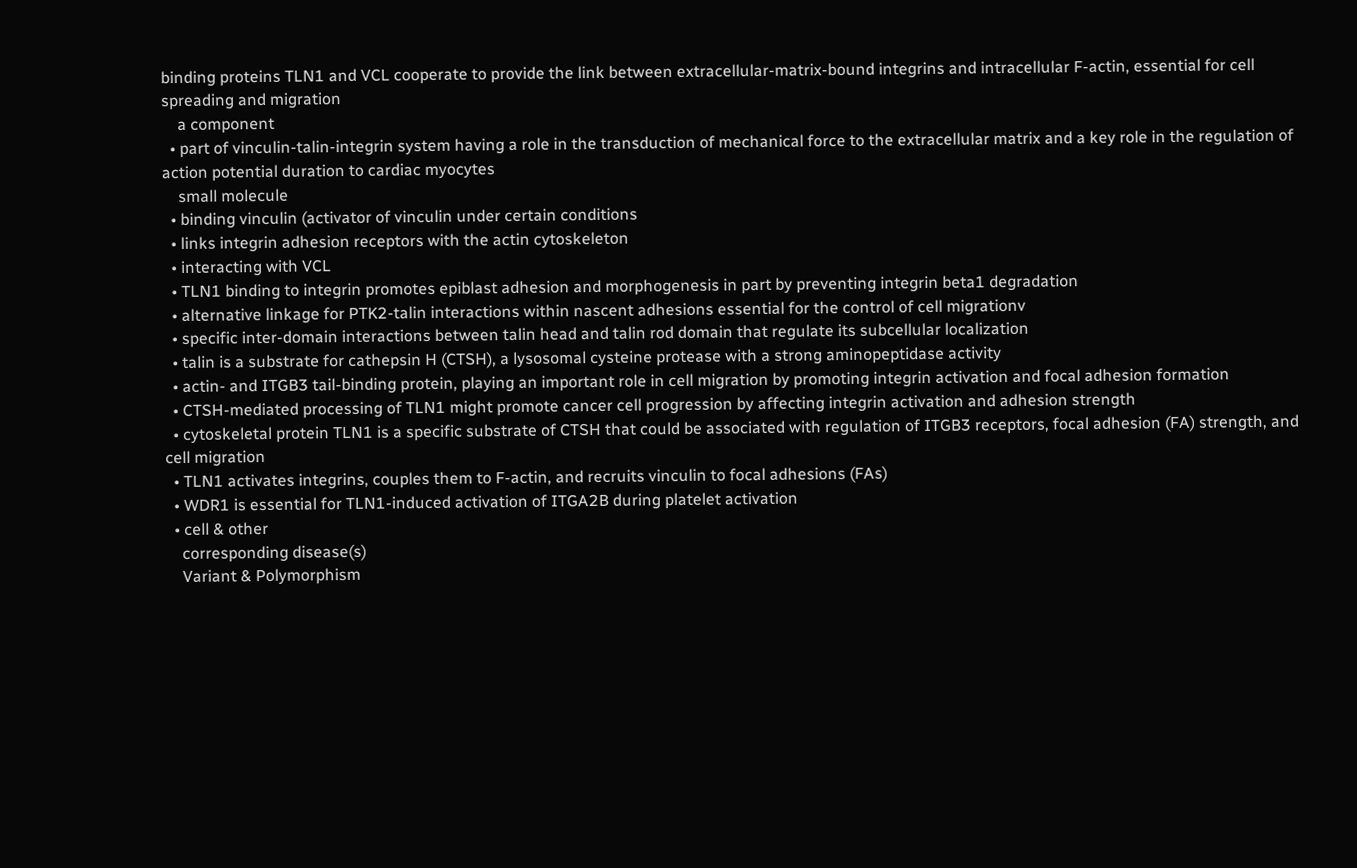binding proteins TLN1 and VCL cooperate to provide the link between extracellular-matrix-bound integrins and intracellular F-actin, essential for cell spreading and migration
    a component
  • part of vinculin-talin-integrin system having a role in the transduction of mechanical force to the extracellular matrix and a key role in the regulation of action potential duration to cardiac myocytes
    small molecule
  • binding vinculin (activator of vinculin under certain conditions
  • links integrin adhesion receptors with the actin cytoskeleton
  • interacting with VCL
  • TLN1 binding to integrin promotes epiblast adhesion and morphogenesis in part by preventing integrin beta1 degradation
  • alternative linkage for PTK2-talin interactions within nascent adhesions essential for the control of cell migrationv
  • specific inter-domain interactions between talin head and talin rod domain that regulate its subcellular localization
  • talin is a substrate for cathepsin H (CTSH), a lysosomal cysteine protease with a strong aminopeptidase activity
  • actin- and ITGB3 tail-binding protein, playing an important role in cell migration by promoting integrin activation and focal adhesion formation
  • CTSH-mediated processing of TLN1 might promote cancer cell progression by affecting integrin activation and adhesion strength
  • cytoskeletal protein TLN1 is a specific substrate of CTSH that could be associated with regulation of ITGB3 receptors, focal adhesion (FA) strength, and cell migration
  • TLN1 activates integrins, couples them to F-actin, and recruits vinculin to focal adhesions (FAs)
  • WDR1 is essential for TLN1-induced activation of ITGA2B during platelet activation
  • cell & other
    corresponding disease(s)
    Variant & Polymorphism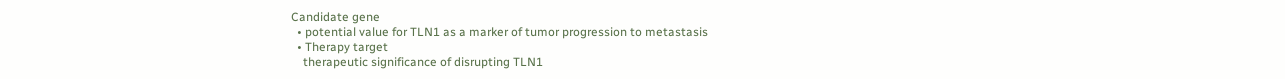Candidate gene
  • potential value for TLN1 as a marker of tumor progression to metastasis
  • Therapy target
    therapeutic significance of disrupting TLN1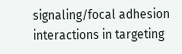signaling/focal adhesion interactions in targeting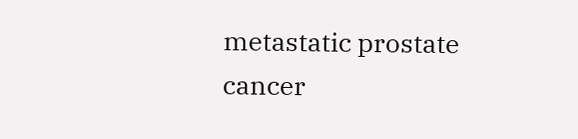metastatic prostate cancer